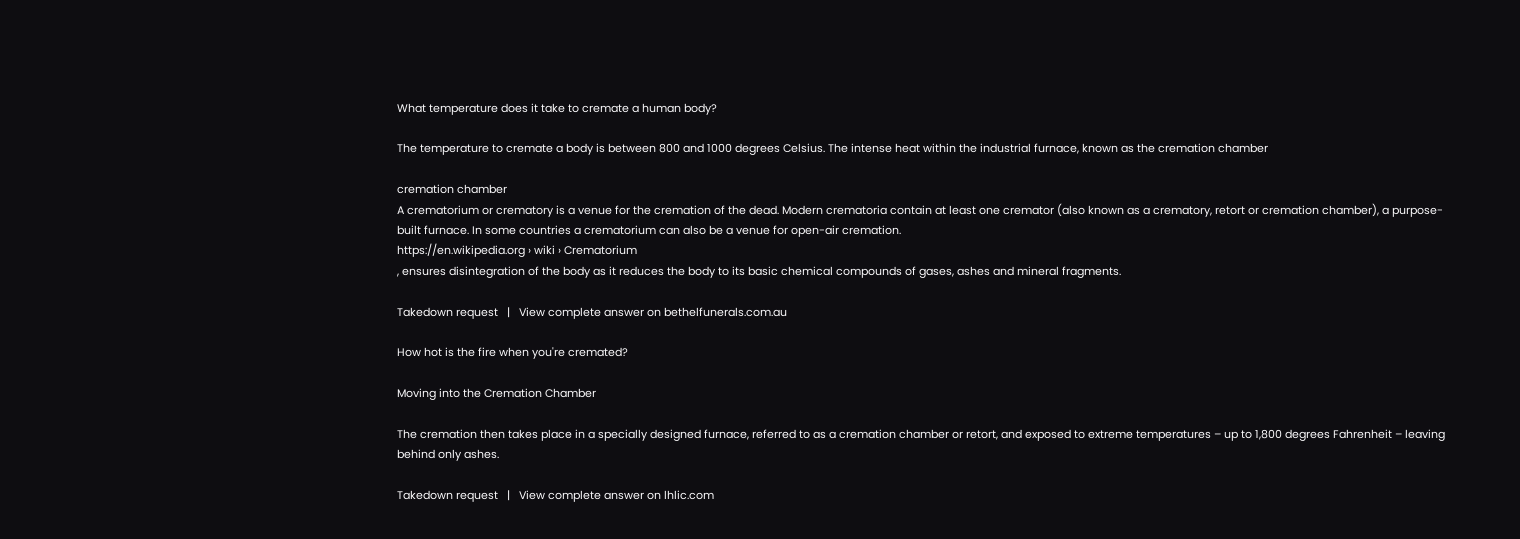What temperature does it take to cremate a human body?

The temperature to cremate a body is between 800 and 1000 degrees Celsius. The intense heat within the industrial furnace, known as the cremation chamber

cremation chamber
A crematorium or crematory is a venue for the cremation of the dead. Modern crematoria contain at least one cremator (also known as a crematory, retort or cremation chamber), a purpose-built furnace. In some countries a crematorium can also be a venue for open-air cremation.
https://en.wikipedia.org › wiki › Crematorium
, ensures disintegration of the body as it reduces the body to its basic chemical compounds of gases, ashes and mineral fragments.

Takedown request   |   View complete answer on bethelfunerals.com.au

How hot is the fire when you're cremated?

Moving into the Cremation Chamber

The cremation then takes place in a specially designed furnace, referred to as a cremation chamber or retort, and exposed to extreme temperatures – up to 1,800 degrees Fahrenheit – leaving behind only ashes.

Takedown request   |   View complete answer on lhlic.com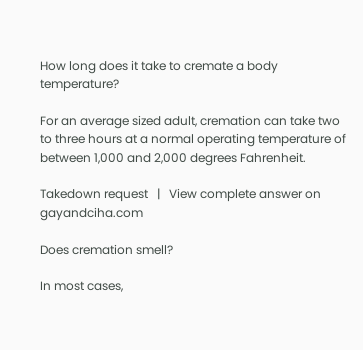How long does it take to cremate a body temperature?

For an average sized adult, cremation can take two to three hours at a normal operating temperature of between 1,000 and 2,000 degrees Fahrenheit.

Takedown request   |   View complete answer on gayandciha.com

Does cremation smell?

In most cases,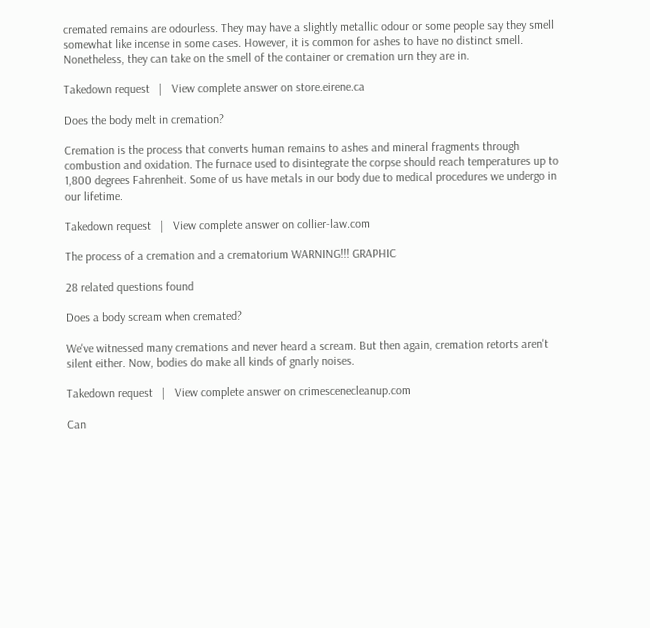cremated remains are odourless. They may have a slightly metallic odour or some people say they smell somewhat like incense in some cases. However, it is common for ashes to have no distinct smell. Nonetheless, they can take on the smell of the container or cremation urn they are in.

Takedown request   |   View complete answer on store.eirene.ca

Does the body melt in cremation?

Cremation is the process that converts human remains to ashes and mineral fragments through combustion and oxidation. The furnace used to disintegrate the corpse should reach temperatures up to 1,800 degrees Fahrenheit. Some of us have metals in our body due to medical procedures we undergo in our lifetime.

Takedown request   |   View complete answer on collier-law.com

The process of a cremation and a crematorium WARNING!!! GRAPHIC

28 related questions found

Does a body scream when cremated?

We've witnessed many cremations and never heard a scream. But then again, cremation retorts aren't silent either. Now, bodies do make all kinds of gnarly noises.

Takedown request   |   View complete answer on crimescenecleanup.com

Can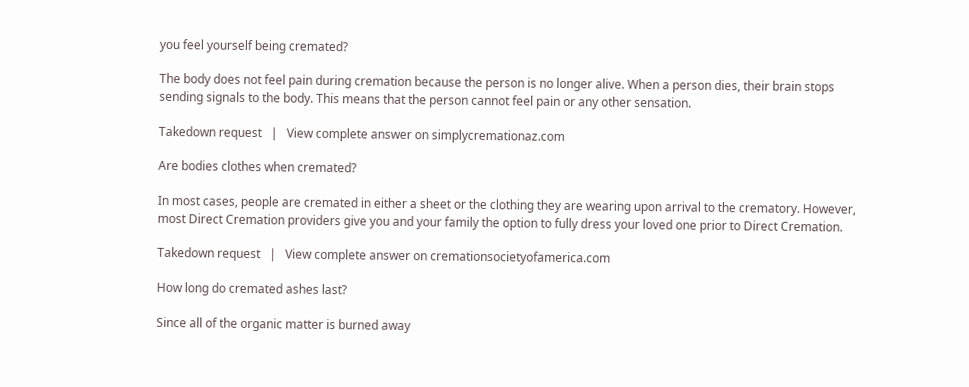you feel yourself being cremated?

The body does not feel pain during cremation because the person is no longer alive. When a person dies, their brain stops sending signals to the body. This means that the person cannot feel pain or any other sensation.

Takedown request   |   View complete answer on simplycremationaz.com

Are bodies clothes when cremated?

In most cases, people are cremated in either a sheet or the clothing they are wearing upon arrival to the crematory. However, most Direct Cremation providers give you and your family the option to fully dress your loved one prior to Direct Cremation.

Takedown request   |   View complete answer on cremationsocietyofamerica.com

How long do cremated ashes last?

Since all of the organic matter is burned away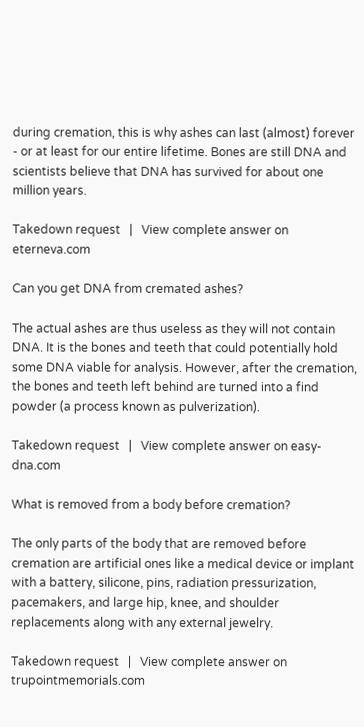during cremation, this is why ashes can last (almost) forever - or at least for our entire lifetime. Bones are still DNA and scientists believe that DNA has survived for about one million years.

Takedown request   |   View complete answer on eterneva.com

Can you get DNA from cremated ashes?

The actual ashes are thus useless as they will not contain DNA. It is the bones and teeth that could potentially hold some DNA viable for analysis. However, after the cremation, the bones and teeth left behind are turned into a find powder (a process known as pulverization).

Takedown request   |   View complete answer on easy-dna.com

What is removed from a body before cremation?

The only parts of the body that are removed before cremation are artificial ones like a medical device or implant with a battery, silicone, pins, radiation pressurization, pacemakers, and large hip, knee, and shoulder replacements along with any external jewelry.

Takedown request   |   View complete answer on trupointmemorials.com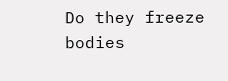Do they freeze bodies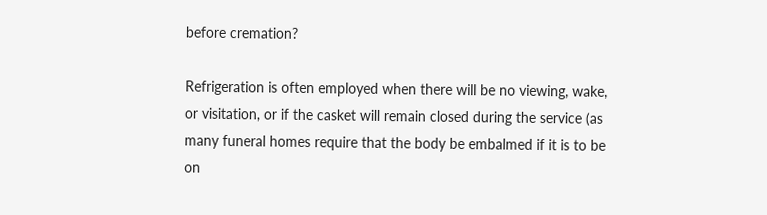before cremation?

Refrigeration is often employed when there will be no viewing, wake, or visitation, or if the casket will remain closed during the service (as many funeral homes require that the body be embalmed if it is to be on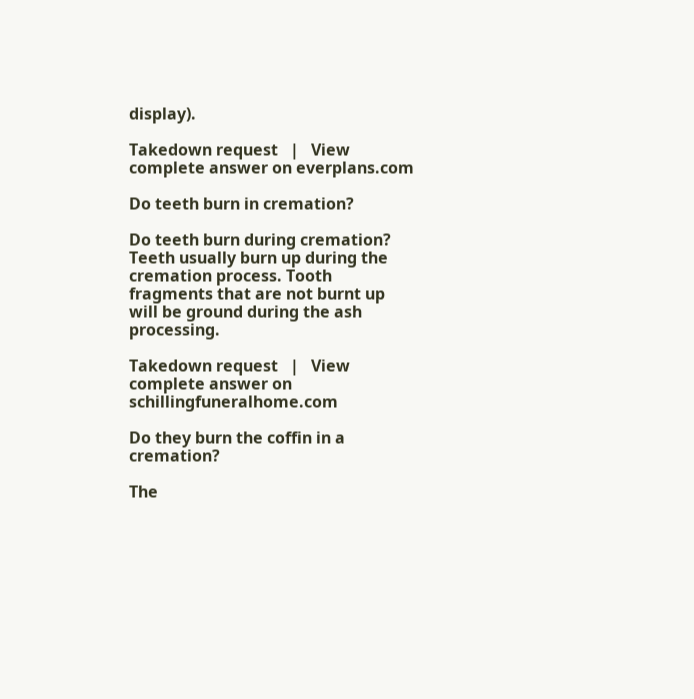display).

Takedown request   |   View complete answer on everplans.com

Do teeth burn in cremation?

Do teeth burn during cremation? Teeth usually burn up during the cremation process. Tooth fragments that are not burnt up will be ground during the ash processing.

Takedown request   |   View complete answer on schillingfuneralhome.com

Do they burn the coffin in a cremation?

The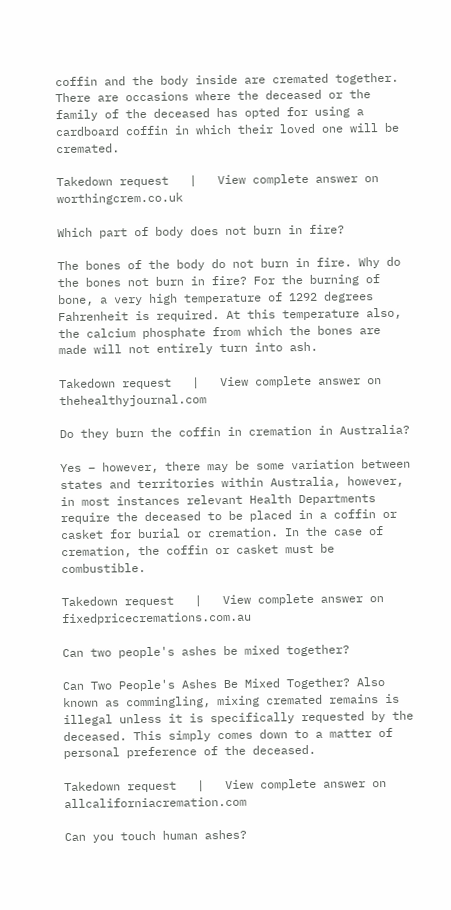coffin and the body inside are cremated together. There are occasions where the deceased or the family of the deceased has opted for using a cardboard coffin in which their loved one will be cremated.

Takedown request   |   View complete answer on worthingcrem.co.uk

Which part of body does not burn in fire?

The bones of the body do not burn in fire. Why do the bones not burn in fire? For the burning of bone, a very high temperature of 1292 degrees Fahrenheit is required. At this temperature also, the calcium phosphate from which the bones are made will not entirely turn into ash.

Takedown request   |   View complete answer on thehealthyjournal.com

Do they burn the coffin in cremation in Australia?

Yes – however, there may be some variation between states and territories within Australia, however, in most instances relevant Health Departments require the deceased to be placed in a coffin or casket for burial or cremation. In the case of cremation, the coffin or casket must be combustible.

Takedown request   |   View complete answer on fixedpricecremations.com.au

Can two people's ashes be mixed together?

Can Two People's Ashes Be Mixed Together? Also known as commingling, mixing cremated remains is illegal unless it is specifically requested by the deceased. This simply comes down to a matter of personal preference of the deceased.

Takedown request   |   View complete answer on allcaliforniacremation.com

Can you touch human ashes?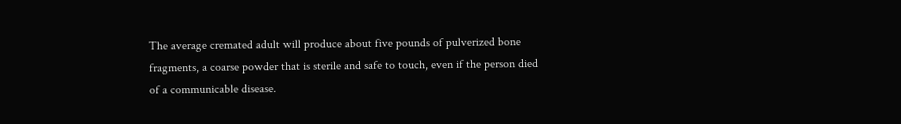The average cremated adult will produce about five pounds of pulverized bone fragments, a coarse powder that is sterile and safe to touch, even if the person died of a communicable disease.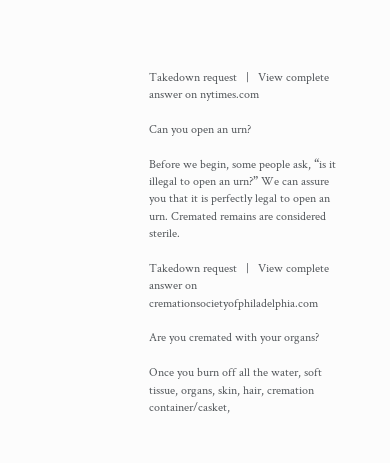Takedown request   |   View complete answer on nytimes.com

Can you open an urn?

Before we begin, some people ask, “is it illegal to open an urn?” We can assure you that it is perfectly legal to open an urn. Cremated remains are considered sterile.

Takedown request   |   View complete answer on cremationsocietyofphiladelphia.com

Are you cremated with your organs?

Once you burn off all the water, soft tissue, organs, skin, hair, cremation container/casket,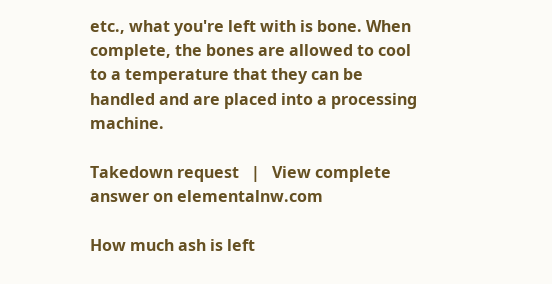etc., what you're left with is bone. When complete, the bones are allowed to cool to a temperature that they can be handled and are placed into a processing machine.

Takedown request   |   View complete answer on elementalnw.com

How much ash is left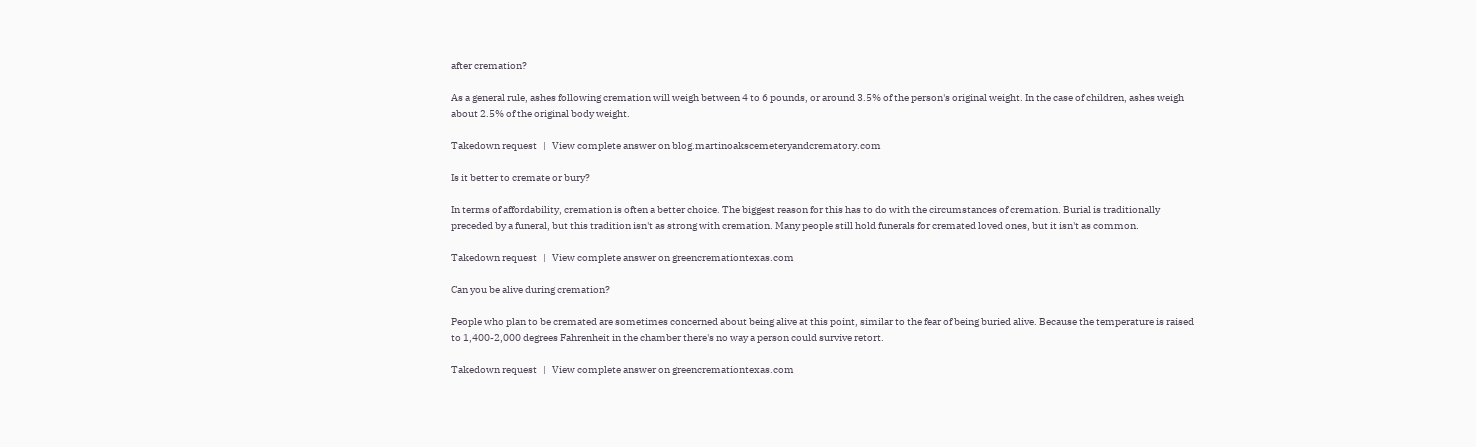after cremation?

As a general rule, ashes following cremation will weigh between 4 to 6 pounds, or around 3.5% of the person's original weight. In the case of children, ashes weigh about 2.5% of the original body weight.

Takedown request   |   View complete answer on blog.martinoakscemeteryandcrematory.com

Is it better to cremate or bury?

In terms of affordability, cremation is often a better choice. The biggest reason for this has to do with the circumstances of cremation. Burial is traditionally preceded by a funeral, but this tradition isn't as strong with cremation. Many people still hold funerals for cremated loved ones, but it isn't as common.

Takedown request   |   View complete answer on greencremationtexas.com

Can you be alive during cremation?

People who plan to be cremated are sometimes concerned about being alive at this point, similar to the fear of being buried alive. Because the temperature is raised to 1,400-2,000 degrees Fahrenheit in the chamber there's no way a person could survive retort.

Takedown request   |   View complete answer on greencremationtexas.com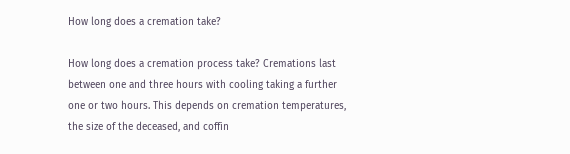How long does a cremation take?

How long does a cremation process take? Cremations last between one and three hours with cooling taking a further one or two hours. This depends on cremation temperatures, the size of the deceased, and coffin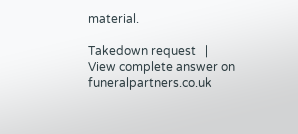material.

Takedown request   |   View complete answer on funeralpartners.co.uk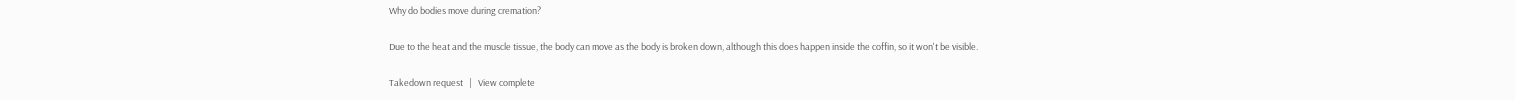Why do bodies move during cremation?

Due to the heat and the muscle tissue, the body can move as the body is broken down, although this does happen inside the coffin, so it won't be visible.

Takedown request   |   View complete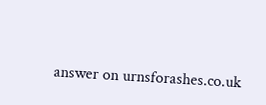answer on urnsforashes.co.uk